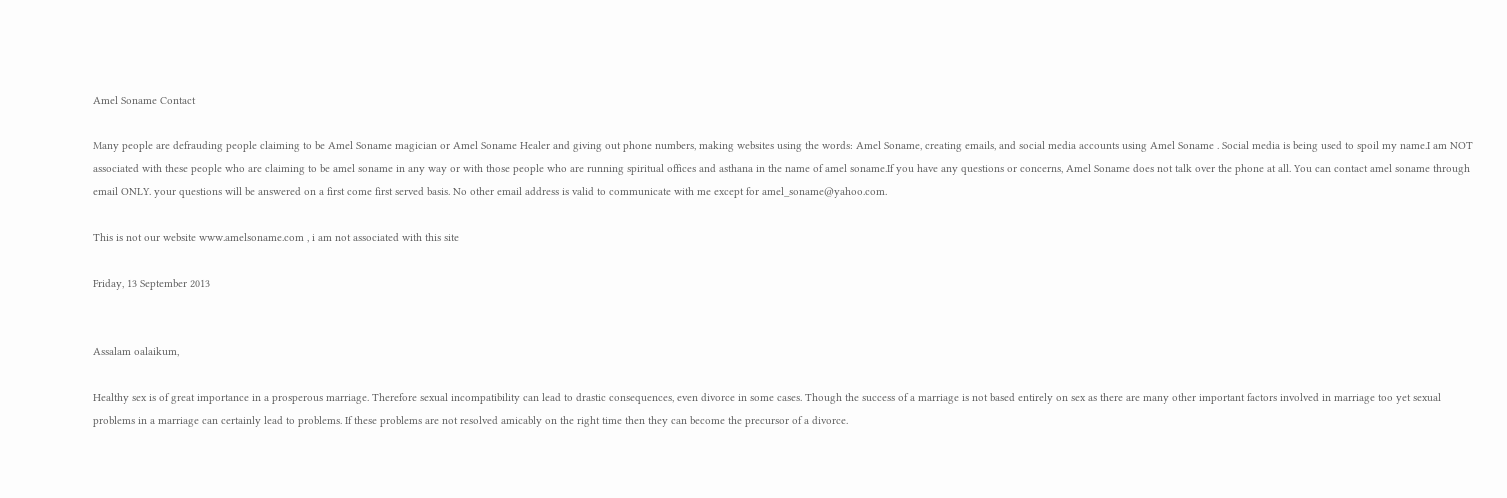Amel Soname Contact

Many people are defrauding people claiming to be Amel Soname magician or Amel Soname Healer and giving out phone numbers, making websites using the words: Amel Soname, creating emails, and social media accounts using Amel Soname . Social media is being used to spoil my name.I am NOT associated with these people who are claiming to be amel soname in any way or with those people who are running spiritual offices and asthana in the name of amel soname.If you have any questions or concerns, Amel Soname does not talk over the phone at all. You can contact amel soname through email ONLY. your questions will be answered on a first come first served basis. No other email address is valid to communicate with me except for amel_soname@yahoo.com.

This is not our website www.amelsoname.com , i am not associated with this site

Friday, 13 September 2013


Assalam oalaikum,

Healthy sex is of great importance in a prosperous marriage. Therefore sexual incompatibility can lead to drastic consequences, even divorce in some cases. Though the success of a marriage is not based entirely on sex as there are many other important factors involved in marriage too yet sexual problems in a marriage can certainly lead to problems. If these problems are not resolved amicably on the right time then they can become the precursor of a divorce.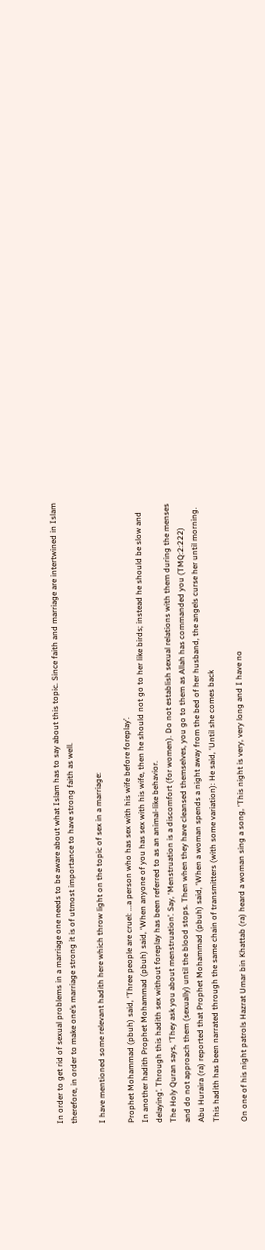In order to get rid of sexual problems in a marriage one needs to be aware about what Islam has to say about this topic. Since faith and marriage are intertwined in Islam therefore, in order to make one’s marriage strong it is of utmost importance to have strong faith as well.

I have mentioned some relevant hadith here which throw light on the topic of sex in a marriage:

Prophet Mohammad (pbuh) said, ‘Three people are cruel: ...a person who has sex with his wife before foreplay’.
In another hadith Prophet Mohammad (pbuh) said, ‘When anyone of you has sex with his wife, then he should not go to her like birds; instead he should be slow and delaying’. Through this hadith sex without foreplay has been referred to as an animal-like behavior.
The Holy Quran says, ‘They ask you about menstruation’. Say, ‘Menstruation is a discomfort (for women). Do not establish sexual relations with them during the menses and do not approach them (sexually) until the blood stops. Then when they have cleansed themselves, you go to them as Allah has commanded you (TMQ:2:222)
Abu Huraira (ra) reported that Prophet Mohammad (pbuh) said, ‘When a woman spends a night away from the bed of her husband, the angels curse her until morning. This hadith has been narrated through the same chain of transmitters (with some variation): He said, ‘Until she comes back

On one of his night patrols Hazrat Umar bin Khattab (ra) heard a woman sing a song, ‘This night is very, very long and I have no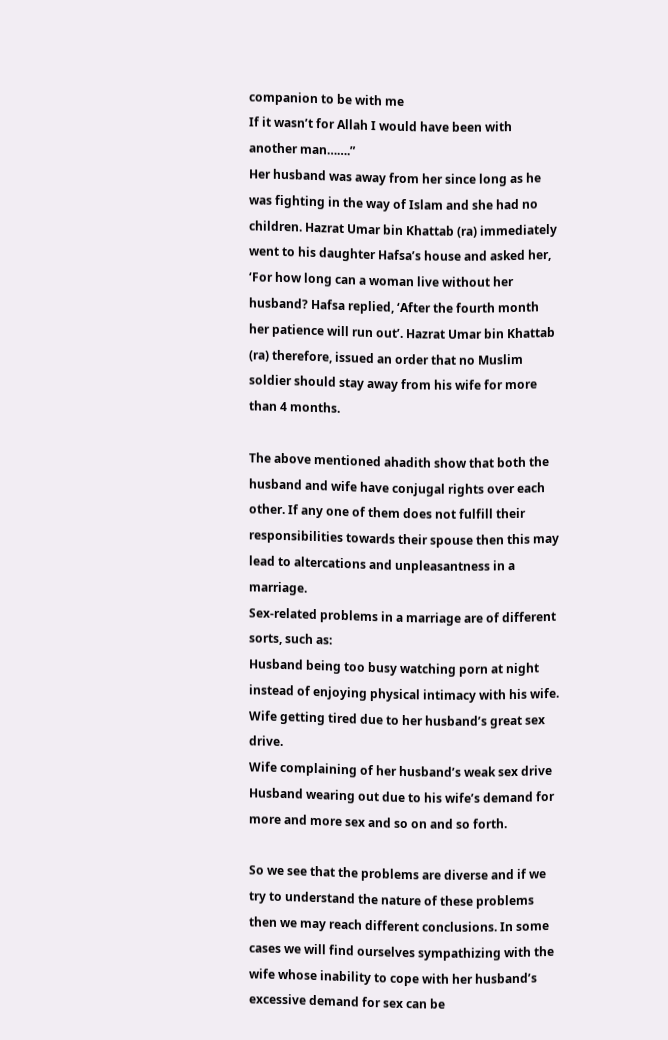companion to be with me
If it wasn’t for Allah I would have been with another man…….”
Her husband was away from her since long as he was fighting in the way of Islam and she had no children. Hazrat Umar bin Khattab (ra) immediately went to his daughter Hafsa’s house and asked her, ‘For how long can a woman live without her husband? Hafsa replied, ‘After the fourth month her patience will run out’. Hazrat Umar bin Khattab (ra) therefore, issued an order that no Muslim soldier should stay away from his wife for more than 4 months.

The above mentioned ahadith show that both the husband and wife have conjugal rights over each other. If any one of them does not fulfill their responsibilities towards their spouse then this may lead to altercations and unpleasantness in a marriage.
Sex-related problems in a marriage are of different sorts, such as:
Husband being too busy watching porn at night instead of enjoying physical intimacy with his wife.
Wife getting tired due to her husband’s great sex drive.
Wife complaining of her husband’s weak sex drive
Husband wearing out due to his wife’s demand for more and more sex and so on and so forth.

So we see that the problems are diverse and if we try to understand the nature of these problems then we may reach different conclusions. In some cases we will find ourselves sympathizing with the wife whose inability to cope with her husband’s excessive demand for sex can be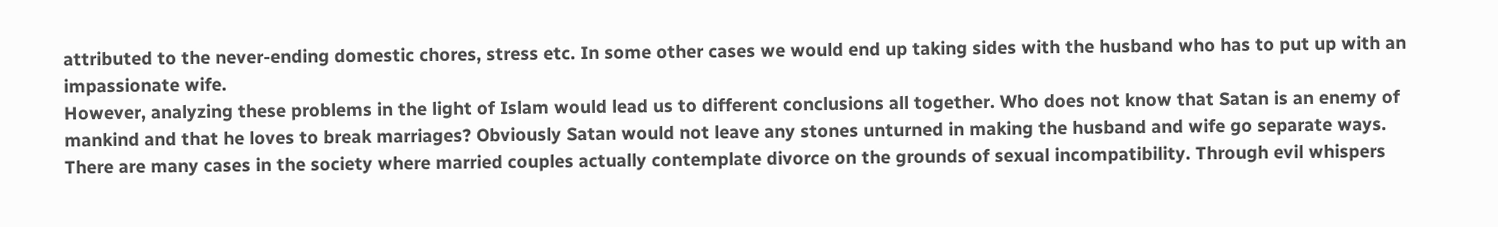attributed to the never-ending domestic chores, stress etc. In some other cases we would end up taking sides with the husband who has to put up with an impassionate wife.
However, analyzing these problems in the light of Islam would lead us to different conclusions all together. Who does not know that Satan is an enemy of mankind and that he loves to break marriages? Obviously Satan would not leave any stones unturned in making the husband and wife go separate ways. There are many cases in the society where married couples actually contemplate divorce on the grounds of sexual incompatibility. Through evil whispers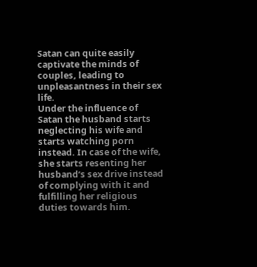Satan can quite easily captivate the minds of couples, leading to unpleasantness in their sex life.
Under the influence of Satan the husband starts neglecting his wife and starts watching porn instead. In case of the wife, she starts resenting her husband’s sex drive instead of complying with it and fulfilling her religious duties towards him.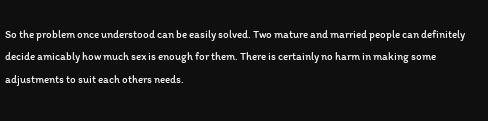So the problem once understood can be easily solved. Two mature and married people can definitely decide amicably how much sex is enough for them. There is certainly no harm in making some adjustments to suit each others needs.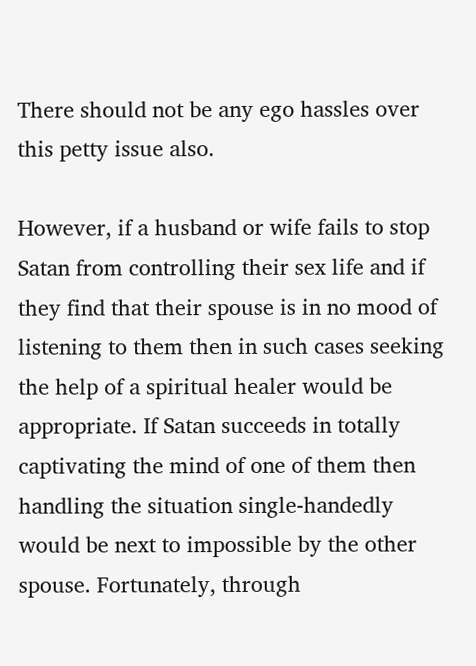There should not be any ego hassles over this petty issue also.

However, if a husband or wife fails to stop Satan from controlling their sex life and if they find that their spouse is in no mood of listening to them then in such cases seeking the help of a spiritual healer would be appropriate. If Satan succeeds in totally captivating the mind of one of them then handling the situation single-handedly would be next to impossible by the other spouse. Fortunately, through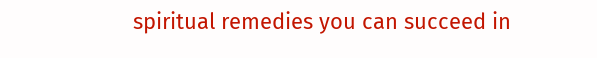spiritual remedies you can succeed in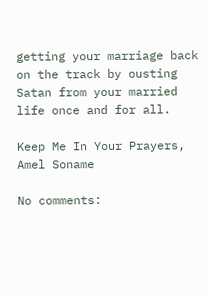getting your marriage back on the track by ousting Satan from your married life once and for all.

Keep Me In Your Prayers,
Amel Soname

No comments: